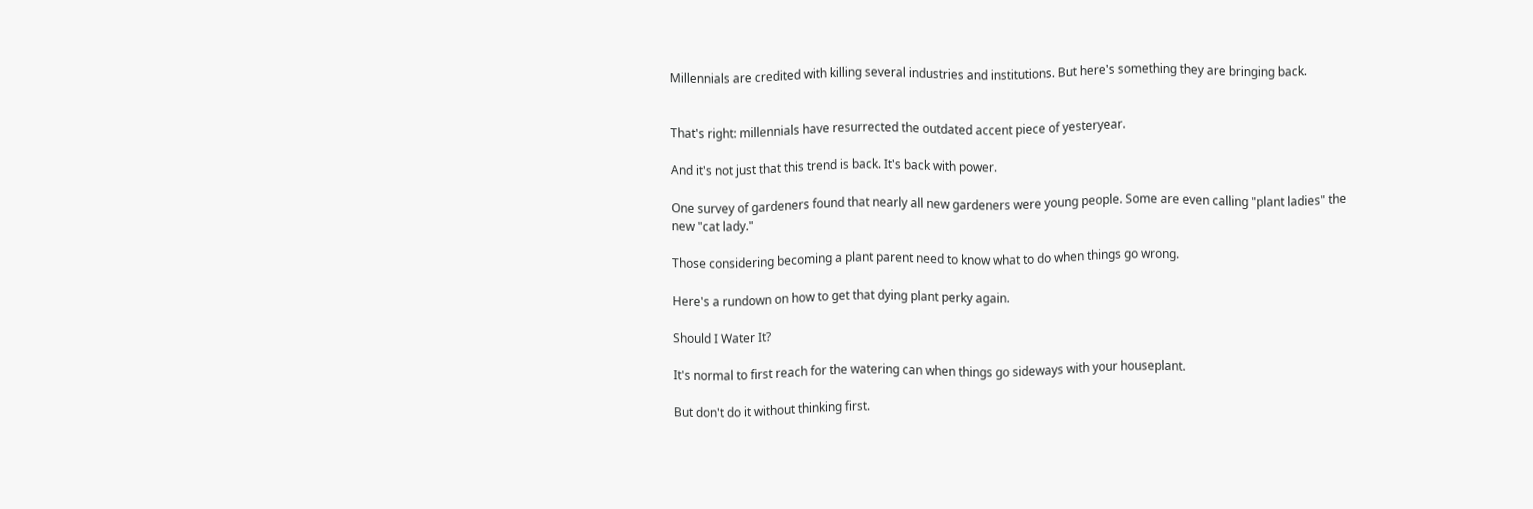Millennials are credited with killing several industries and institutions. But here's something they are bringing back.


That's right: millennials have resurrected the outdated accent piece of yesteryear.

And it's not just that this trend is back. It's back with power.

One survey of gardeners found that nearly all new gardeners were young people. Some are even calling "plant ladies" the new "cat lady."

Those considering becoming a plant parent need to know what to do when things go wrong.

Here's a rundown on how to get that dying plant perky again.

Should I Water It?

It's normal to first reach for the watering can when things go sideways with your houseplant.

But don't do it without thinking first.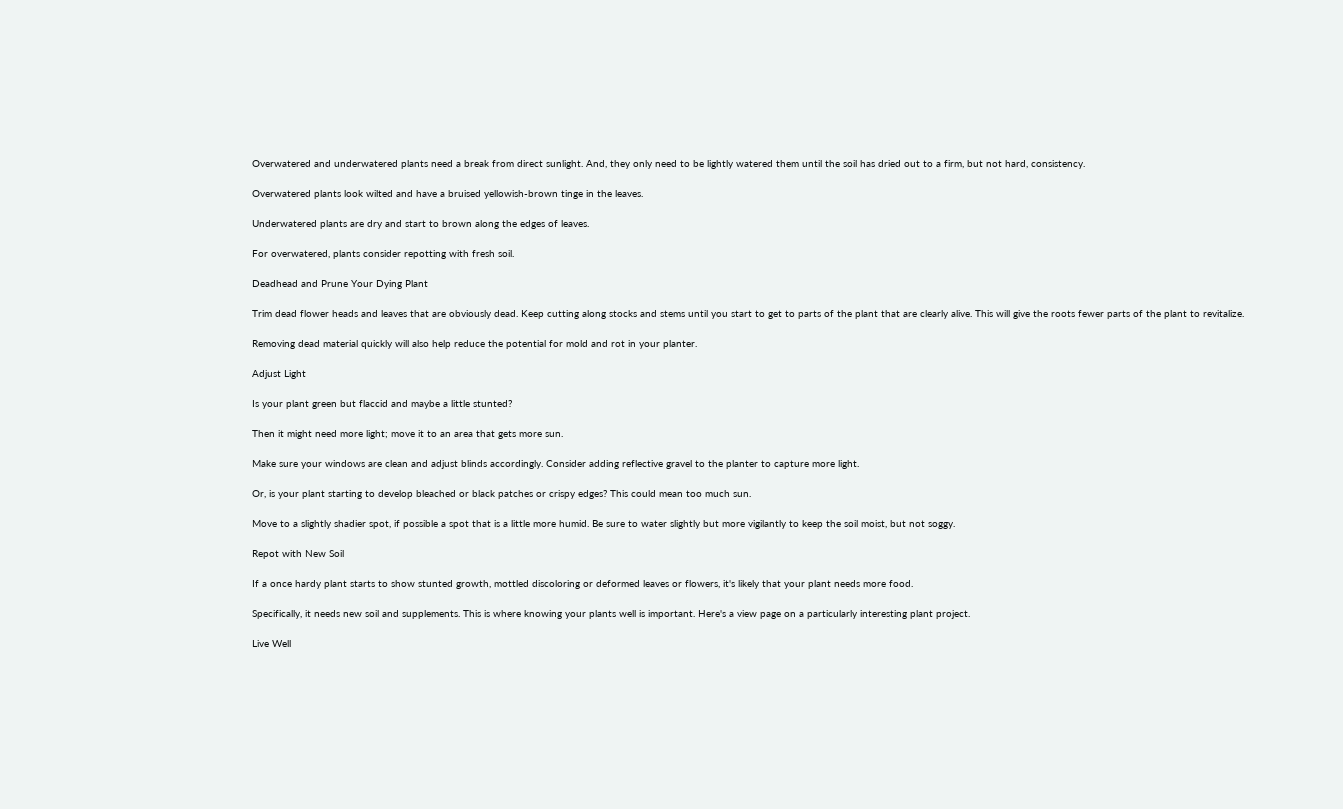Overwatered and underwatered plants need a break from direct sunlight. And, they only need to be lightly watered them until the soil has dried out to a firm, but not hard, consistency.

Overwatered plants look wilted and have a bruised yellowish-brown tinge in the leaves.

Underwatered plants are dry and start to brown along the edges of leaves.

For overwatered, plants consider repotting with fresh soil.

Deadhead and Prune Your Dying Plant

Trim dead flower heads and leaves that are obviously dead. Keep cutting along stocks and stems until you start to get to parts of the plant that are clearly alive. This will give the roots fewer parts of the plant to revitalize.

Removing dead material quickly will also help reduce the potential for mold and rot in your planter.

Adjust Light

Is your plant green but flaccid and maybe a little stunted?

Then it might need more light; move it to an area that gets more sun.

Make sure your windows are clean and adjust blinds accordingly. Consider adding reflective gravel to the planter to capture more light.

Or, is your plant starting to develop bleached or black patches or crispy edges? This could mean too much sun.

Move to a slightly shadier spot, if possible a spot that is a little more humid. Be sure to water slightly but more vigilantly to keep the soil moist, but not soggy.

Repot with New Soil

If a once hardy plant starts to show stunted growth, mottled discoloring or deformed leaves or flowers, it's likely that your plant needs more food.

Specifically, it needs new soil and supplements. This is where knowing your plants well is important. Here's a view page on a particularly interesting plant project.

Live Well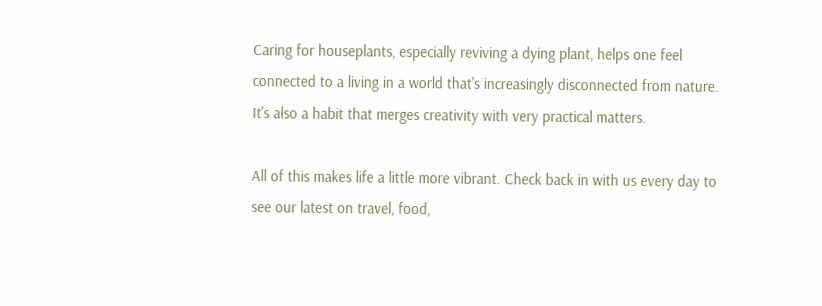Caring for houseplants, especially reviving a dying plant, helps one feel connected to a living in a world that's increasingly disconnected from nature. It's also a habit that merges creativity with very practical matters.

All of this makes life a little more vibrant. Check back in with us every day to see our latest on travel, food,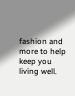fashion and more to help keep you living well.